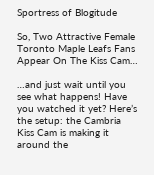Sportress of Blogitude

So, Two Attractive Female Toronto Maple Leafs Fans Appear On The Kiss Cam…

…and just wait until you see what happens! Have you watched it yet? Here’s the setup: the Cambria Kiss Cam is making it around the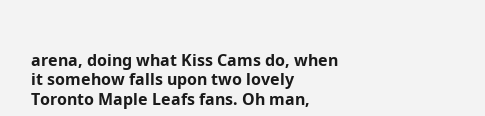arena, doing what Kiss Cams do, when it somehow falls upon two lovely Toronto Maple Leafs fans. Oh man,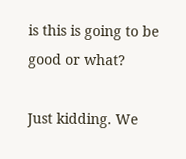is this is going to be good or what?

Just kidding. We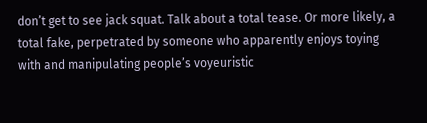don’t get to see jack squat. Talk about a total tease. Or more likely, a total fake, perpetrated by someone who apparently enjoys toying with and manipulating people’s voyeuristic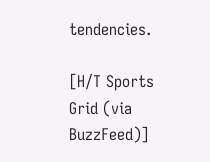tendencies.

[H/T Sports Grid (via BuzzFeed)]